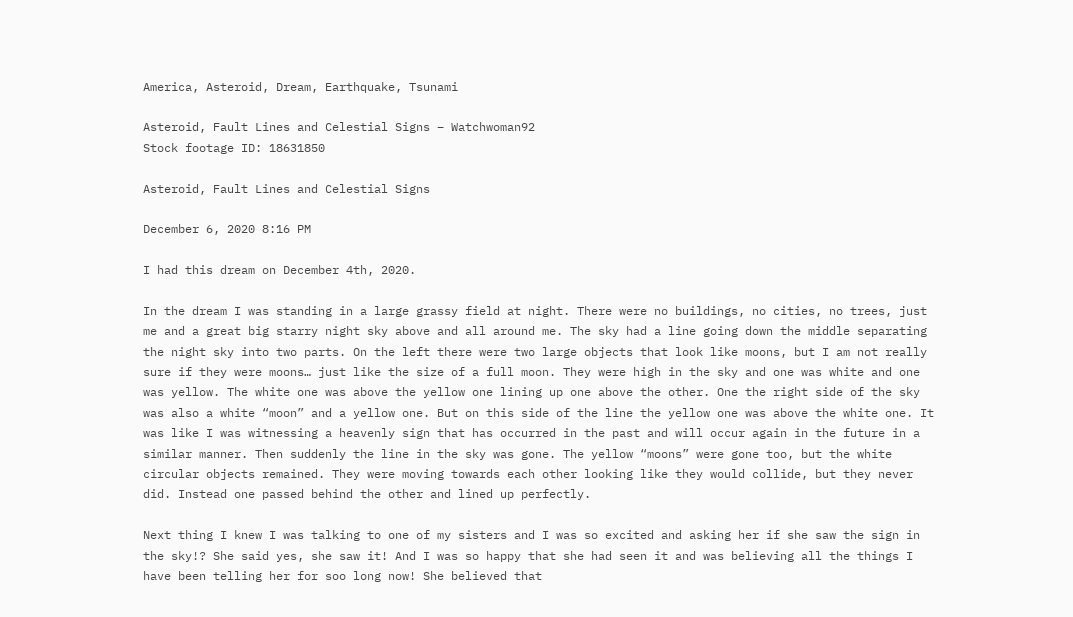America, Asteroid, Dream, Earthquake, Tsunami

Asteroid, Fault Lines and Celestial Signs – Watchwoman92
Stock footage ID: 18631850

Asteroid, Fault Lines and Celestial Signs

December 6, 2020 8:16 PM

I had this dream on December 4th, 2020.

In the dream I was standing in a large grassy field at night. There were no buildings, no cities, no trees, just me and a great big starry night sky above and all around me. The sky had a line going down the middle separating the night sky into two parts. On the left there were two large objects that look like moons, but I am not really sure if they were moons… just like the size of a full moon. They were high in the sky and one was white and one was yellow. The white one was above the yellow one lining up one above the other. One the right side of the sky was also a white “moon” and a yellow one. But on this side of the line the yellow one was above the white one. It was like I was witnessing a heavenly sign that has occurred in the past and will occur again in the future in a similar manner. Then suddenly the line in the sky was gone. The yellow “moons” were gone too, but the white circular objects remained. They were moving towards each other looking like they would collide, but they never did. Instead one passed behind the other and lined up perfectly.

Next thing I knew I was talking to one of my sisters and I was so excited and asking her if she saw the sign in the sky!? She said yes, she saw it! And I was so happy that she had seen it and was believing all the things I have been telling her for soo long now! She believed that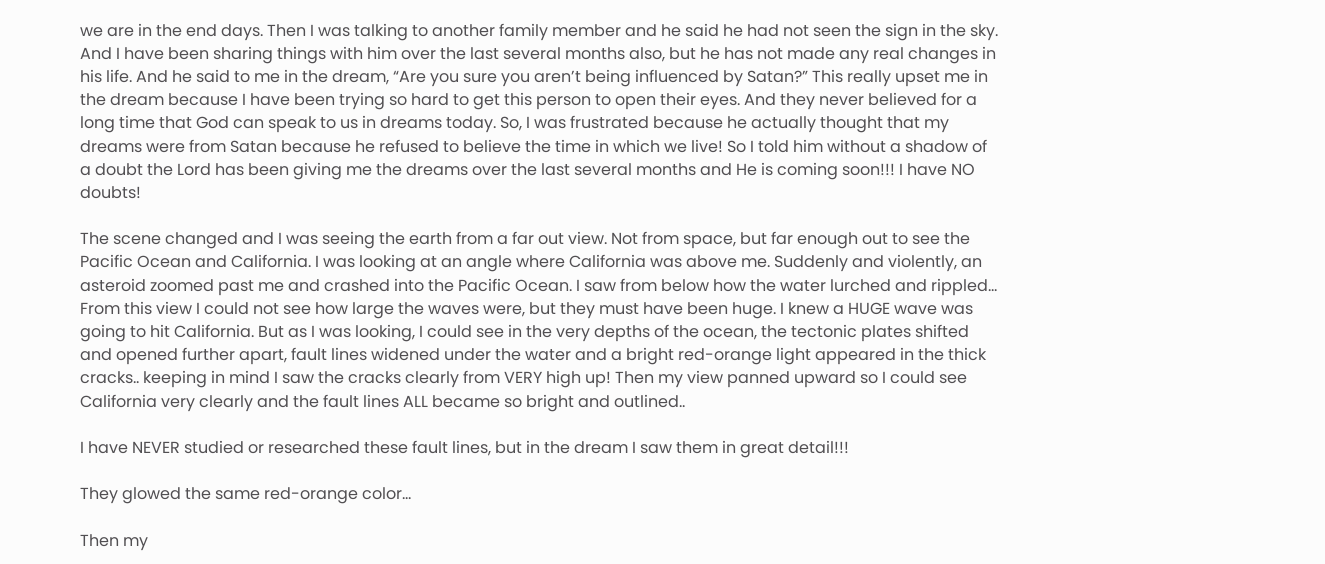we are in the end days. Then I was talking to another family member and he said he had not seen the sign in the sky. And I have been sharing things with him over the last several months also, but he has not made any real changes in his life. And he said to me in the dream, “Are you sure you aren’t being influenced by Satan?” This really upset me in the dream because I have been trying so hard to get this person to open their eyes. And they never believed for a long time that God can speak to us in dreams today. So, I was frustrated because he actually thought that my dreams were from Satan because he refused to believe the time in which we live! So I told him without a shadow of a doubt the Lord has been giving me the dreams over the last several months and He is coming soon!!! I have NO doubts!

The scene changed and I was seeing the earth from a far out view. Not from space, but far enough out to see the Pacific Ocean and California. I was looking at an angle where California was above me. Suddenly and violently, an asteroid zoomed past me and crashed into the Pacific Ocean. I saw from below how the water lurched and rippled… From this view I could not see how large the waves were, but they must have been huge. I knew a HUGE wave was going to hit California. But as I was looking, I could see in the very depths of the ocean, the tectonic plates shifted and opened further apart, fault lines widened under the water and a bright red-orange light appeared in the thick cracks.. keeping in mind I saw the cracks clearly from VERY high up! Then my view panned upward so I could see California very clearly and the fault lines ALL became so bright and outlined..

I have NEVER studied or researched these fault lines, but in the dream I saw them in great detail!!!

They glowed the same red-orange color…

Then my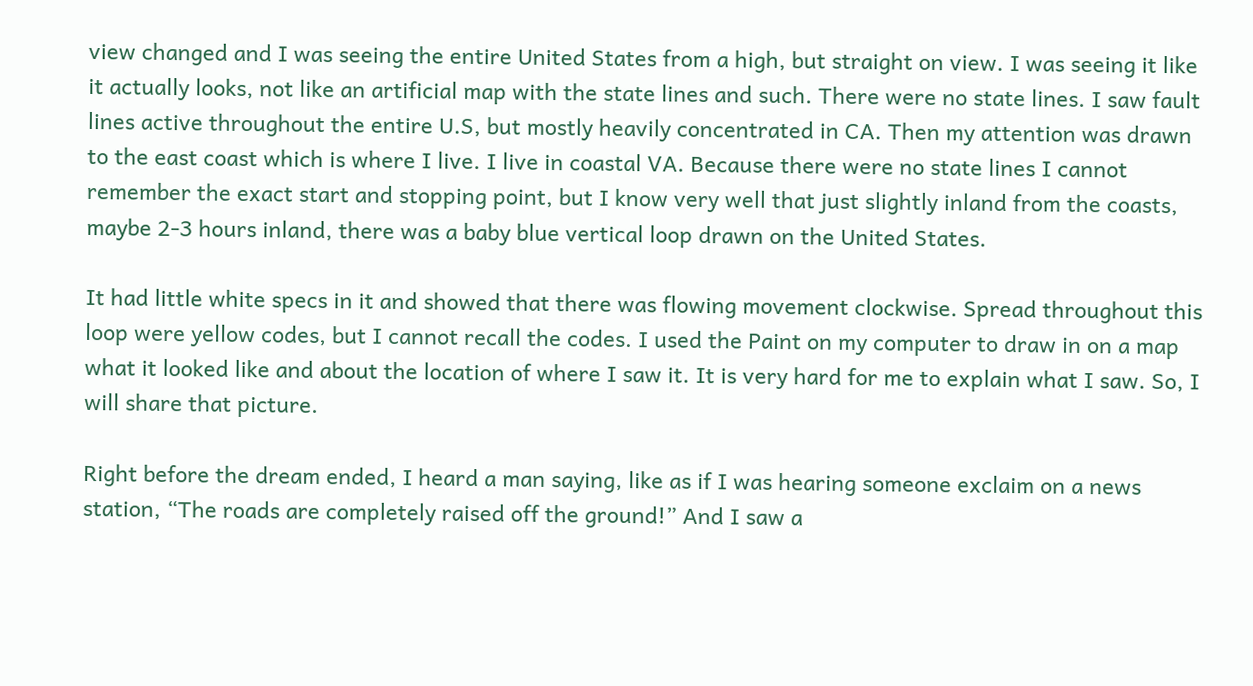view changed and I was seeing the entire United States from a high, but straight on view. I was seeing it like it actually looks, not like an artificial map with the state lines and such. There were no state lines. I saw fault lines active throughout the entire U.S, but mostly heavily concentrated in CA. Then my attention was drawn to the east coast which is where I live. I live in coastal VA. Because there were no state lines I cannot remember the exact start and stopping point, but I know very well that just slightly inland from the coasts, maybe 2-3 hours inland, there was a baby blue vertical loop drawn on the United States.

It had little white specs in it and showed that there was flowing movement clockwise. Spread throughout this loop were yellow codes, but I cannot recall the codes. I used the Paint on my computer to draw in on a map what it looked like and about the location of where I saw it. It is very hard for me to explain what I saw. So, I will share that picture.

Right before the dream ended, I heard a man saying, like as if I was hearing someone exclaim on a news station, “The roads are completely raised off the ground!” And I saw a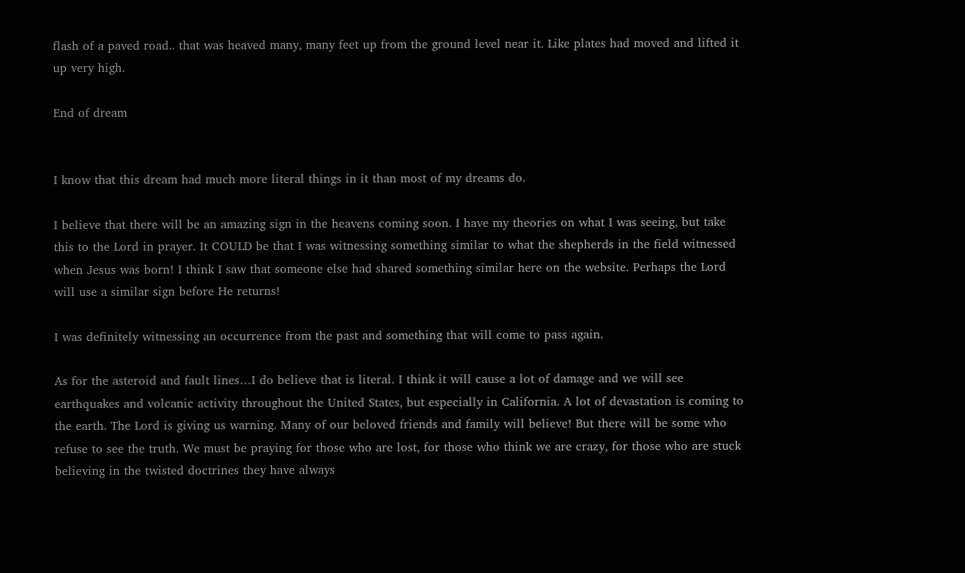flash of a paved road.. that was heaved many, many feet up from the ground level near it. Like plates had moved and lifted it up very high.

End of dream


I know that this dream had much more literal things in it than most of my dreams do.

I believe that there will be an amazing sign in the heavens coming soon. I have my theories on what I was seeing, but take this to the Lord in prayer. It COULD be that I was witnessing something similar to what the shepherds in the field witnessed when Jesus was born! I think I saw that someone else had shared something similar here on the website. Perhaps the Lord will use a similar sign before He returns!

I was definitely witnessing an occurrence from the past and something that will come to pass again.

As for the asteroid and fault lines…I do believe that is literal. I think it will cause a lot of damage and we will see earthquakes and volcanic activity throughout the United States, but especially in California. A lot of devastation is coming to the earth. The Lord is giving us warning. Many of our beloved friends and family will believe! But there will be some who refuse to see the truth. We must be praying for those who are lost, for those who think we are crazy, for those who are stuck believing in the twisted doctrines they have always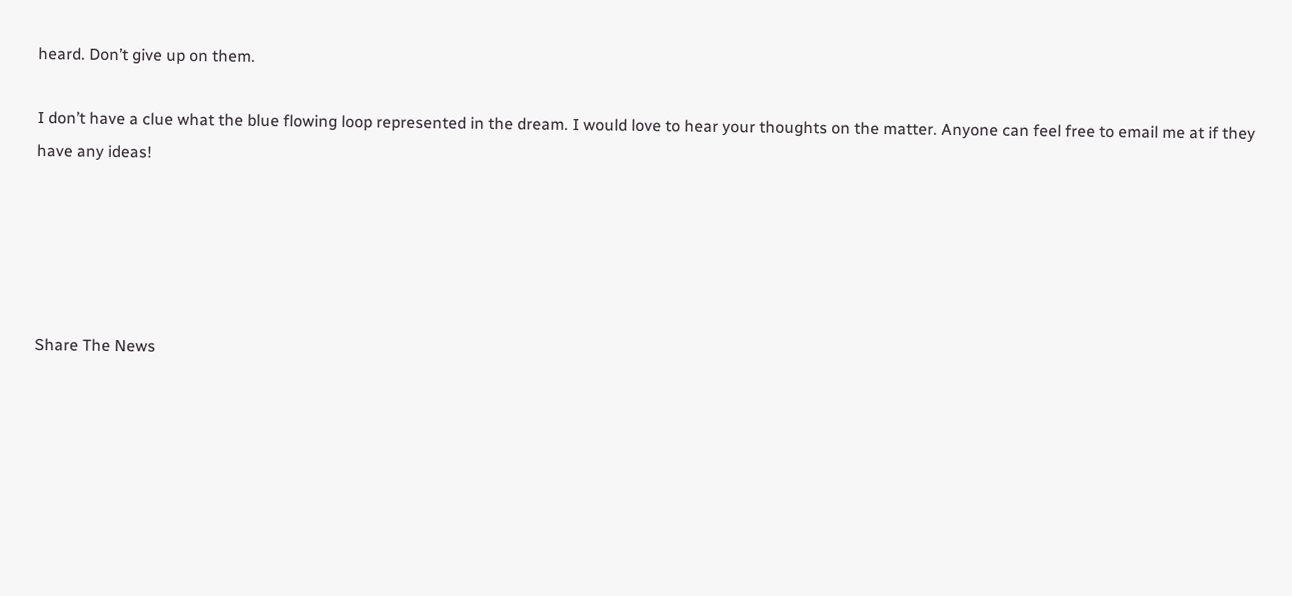heard. Don’t give up on them.

I don’t have a clue what the blue flowing loop represented in the dream. I would love to hear your thoughts on the matter. Anyone can feel free to email me at if they have any ideas!





Share The News